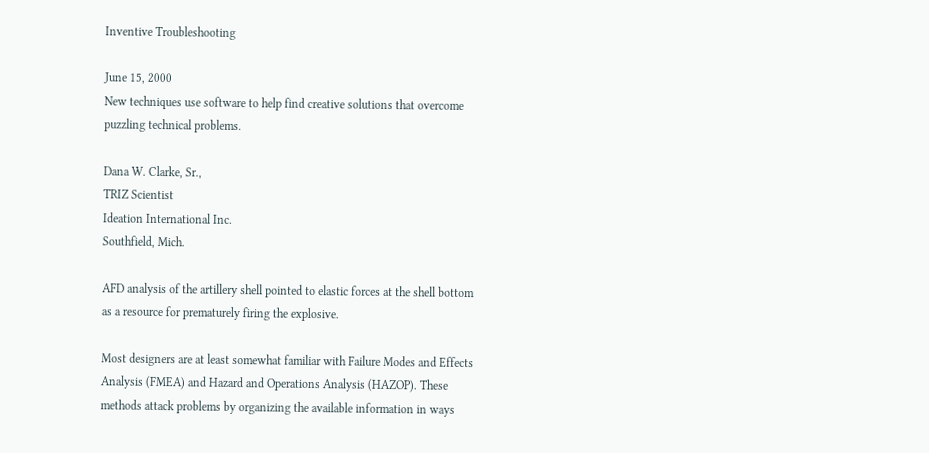Inventive Troubleshooting

June 15, 2000
New techniques use software to help find creative solutions that overcome puzzling technical problems.

Dana W. Clarke, Sr.,
TRIZ Scientist
Ideation International Inc.
Southfield, Mich.

AFD analysis of the artillery shell pointed to elastic forces at the shell bottom as a resource for prematurely firing the explosive.

Most designers are at least somewhat familiar with Failure Modes and Effects Analysis (FMEA) and Hazard and Operations Analysis (HAZOP). These methods attack problems by organizing the available information in ways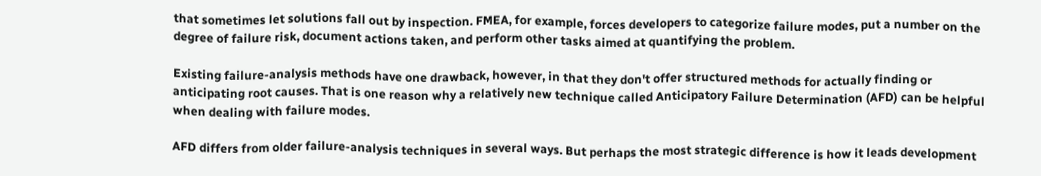that sometimes let solutions fall out by inspection. FMEA, for example, forces developers to categorize failure modes, put a number on the degree of failure risk, document actions taken, and perform other tasks aimed at quantifying the problem.

Existing failure-analysis methods have one drawback, however, in that they don't offer structured methods for actually finding or anticipating root causes. That is one reason why a relatively new technique called Anticipatory Failure Determination (AFD) can be helpful when dealing with failure modes.

AFD differs from older failure-analysis techniques in several ways. But perhaps the most strategic difference is how it leads development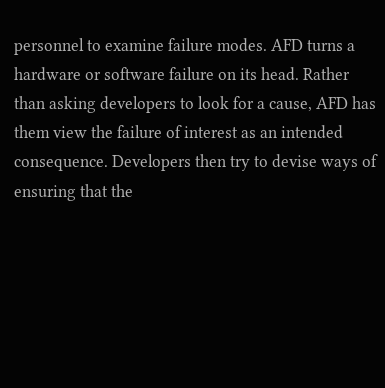personnel to examine failure modes. AFD turns a hardware or software failure on its head. Rather than asking developers to look for a cause, AFD has them view the failure of interest as an intended consequence. Developers then try to devise ways of ensuring that the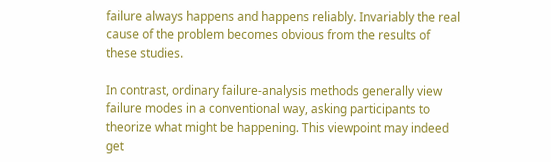failure always happens and happens reliably. Invariably the real cause of the problem becomes obvious from the results of these studies.

In contrast, ordinary failure-analysis methods generally view failure modes in a conventional way, asking participants to theorize what might be happening. This viewpoint may indeed get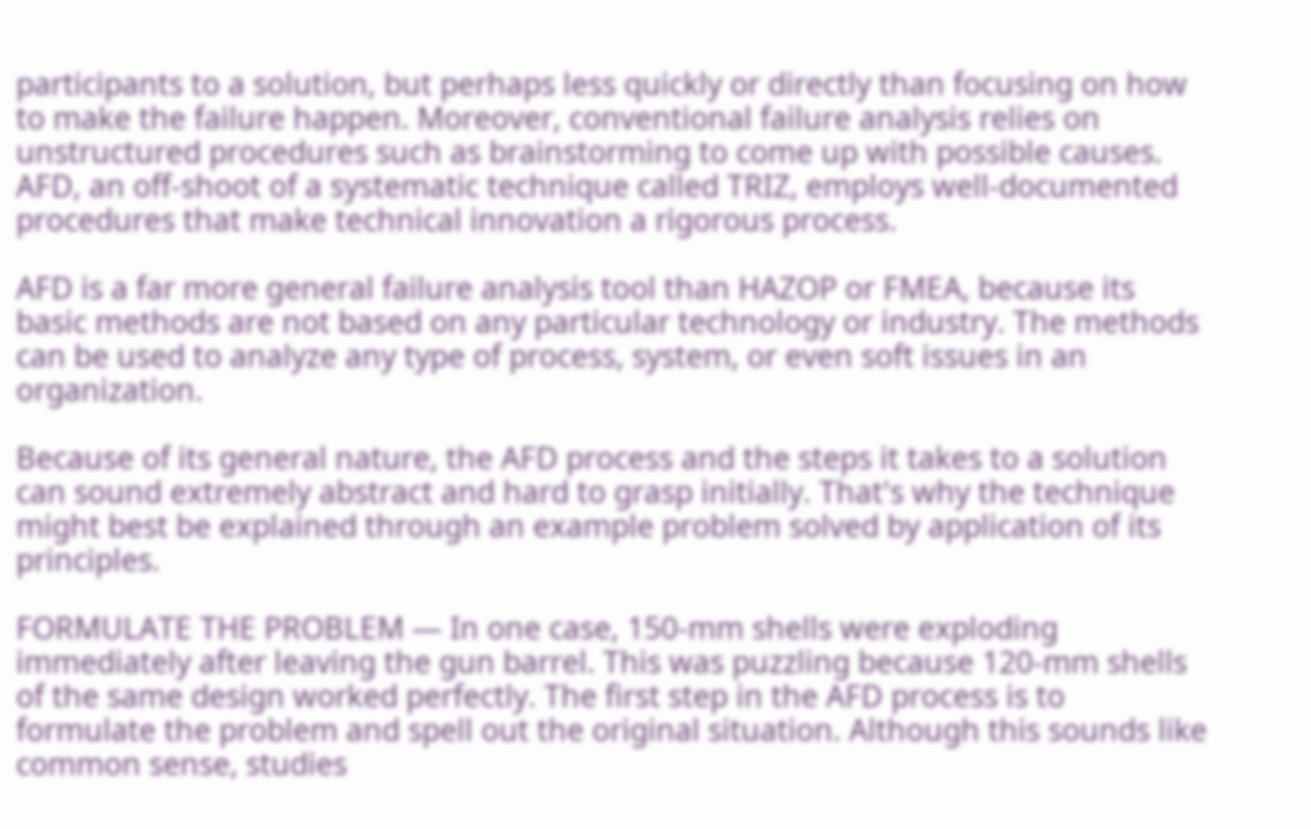participants to a solution, but perhaps less quickly or directly than focusing on how to make the failure happen. Moreover, conventional failure analysis relies on unstructured procedures such as brainstorming to come up with possible causes. AFD, an off-shoot of a systematic technique called TRIZ, employs well-documented procedures that make technical innovation a rigorous process.

AFD is a far more general failure analysis tool than HAZOP or FMEA, because its basic methods are not based on any particular technology or industry. The methods can be used to analyze any type of process, system, or even soft issues in an organization.

Because of its general nature, the AFD process and the steps it takes to a solution can sound extremely abstract and hard to grasp initially. That's why the technique might best be explained through an example problem solved by application of its principles.

FORMULATE THE PROBLEM — In one case, 150-mm shells were exploding immediately after leaving the gun barrel. This was puzzling because 120-mm shells of the same design worked perfectly. The first step in the AFD process is to formulate the problem and spell out the original situation. Although this sounds like common sense, studies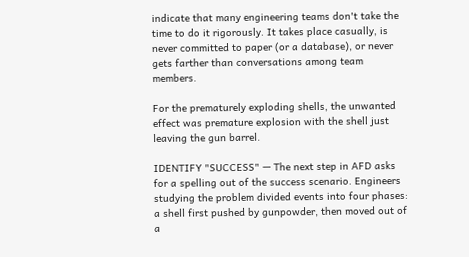indicate that many engineering teams don't take the time to do it rigorously. It takes place casually, is never committed to paper (or a database), or never gets farther than conversations among team members.

For the prematurely exploding shells, the unwanted effect was premature explosion with the shell just leaving the gun barrel.

IDENTIFY "SUCCESS" — The next step in AFD asks for a spelling out of the success scenario. Engineers studying the problem divided events into four phases: a shell first pushed by gunpowder, then moved out of a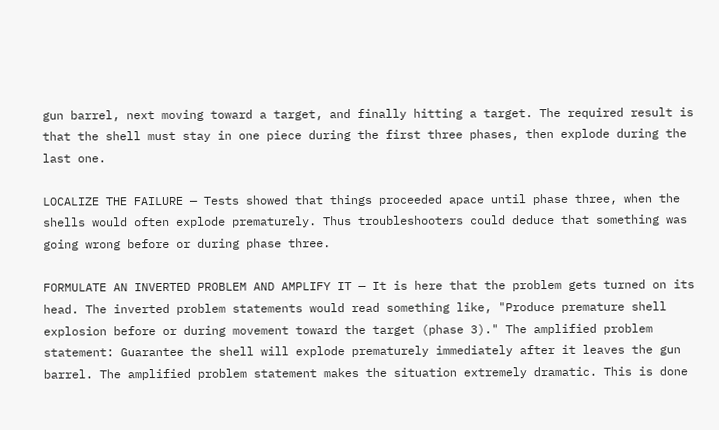gun barrel, next moving toward a target, and finally hitting a target. The required result is that the shell must stay in one piece during the first three phases, then explode during the last one.

LOCALIZE THE FAILURE — Tests showed that things proceeded apace until phase three, when the shells would often explode prematurely. Thus troubleshooters could deduce that something was going wrong before or during phase three.

FORMULATE AN INVERTED PROBLEM AND AMPLIFY IT — It is here that the problem gets turned on its head. The inverted problem statements would read something like, "Produce premature shell explosion before or during movement toward the target (phase 3)." The amplified problem statement: Guarantee the shell will explode prematurely immediately after it leaves the gun barrel. The amplified problem statement makes the situation extremely dramatic. This is done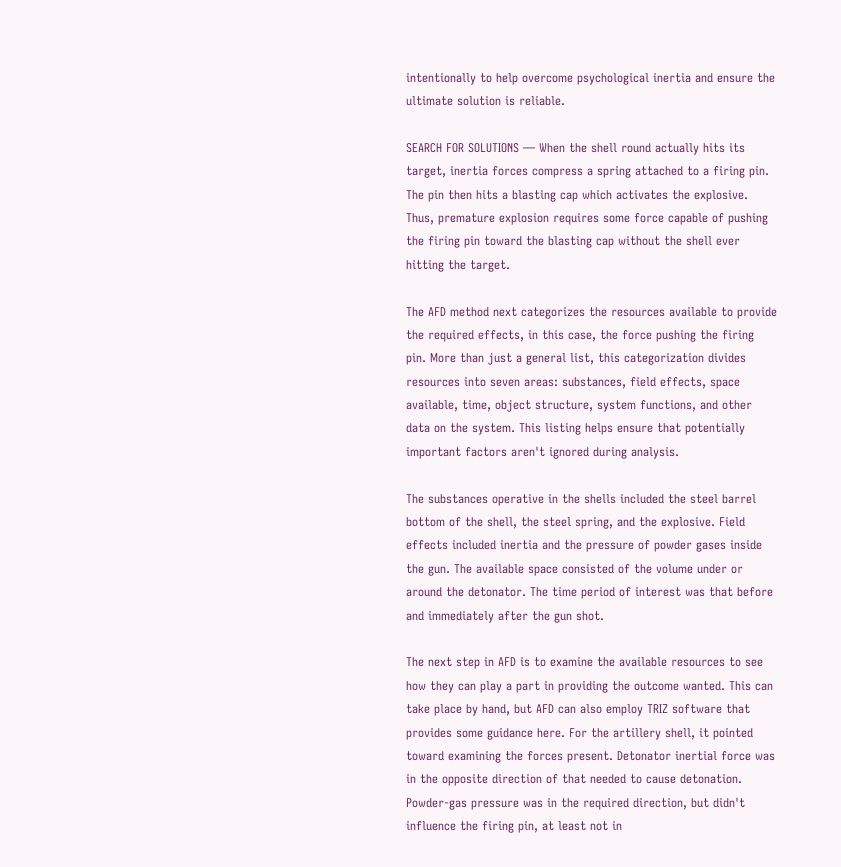intentionally to help overcome psychological inertia and ensure the ultimate solution is reliable.

SEARCH FOR SOLUTIONS — When the shell round actually hits its target, inertia forces compress a spring attached to a firing pin. The pin then hits a blasting cap which activates the explosive. Thus, premature explosion requires some force capable of pushing the firing pin toward the blasting cap without the shell ever hitting the target.

The AFD method next categorizes the resources available to provide the required effects, in this case, the force pushing the firing pin. More than just a general list, this categorization divides resources into seven areas: substances, field effects, space available, time, object structure, system functions, and other data on the system. This listing helps ensure that potentially important factors aren't ignored during analysis.

The substances operative in the shells included the steel barrel bottom of the shell, the steel spring, and the explosive. Field effects included inertia and the pressure of powder gases inside the gun. The available space consisted of the volume under or around the detonator. The time period of interest was that before and immediately after the gun shot.

The next step in AFD is to examine the available resources to see how they can play a part in providing the outcome wanted. This can take place by hand, but AFD can also employ TRIZ software that provides some guidance here. For the artillery shell, it pointed toward examining the forces present. Detonator inertial force was in the opposite direction of that needed to cause detonation. Powder-gas pressure was in the required direction, but didn't influence the firing pin, at least not in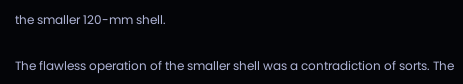the smaller 120-mm shell.

The flawless operation of the smaller shell was a contradiction of sorts. The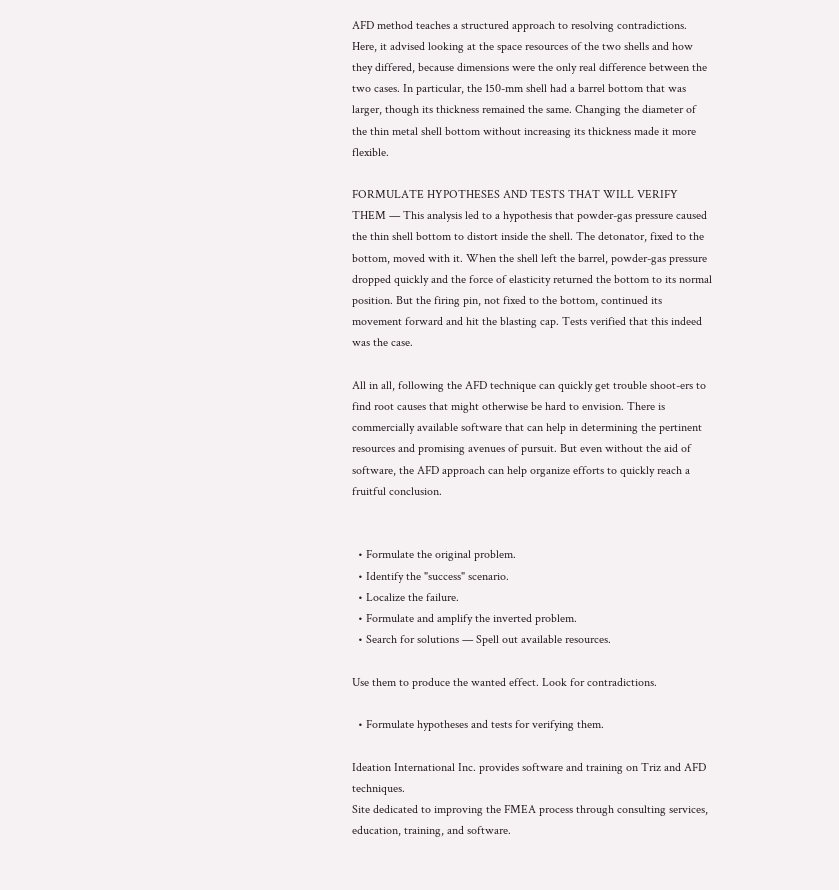AFD method teaches a structured approach to resolving contradictions. Here, it advised looking at the space resources of the two shells and how they differed, because dimensions were the only real difference between the two cases. In particular, the 150-mm shell had a barrel bottom that was larger, though its thickness remained the same. Changing the diameter of the thin metal shell bottom without increasing its thickness made it more flexible.

FORMULATE HYPOTHESES AND TESTS THAT WILL VERIFY THEM — This analysis led to a hypothesis that powder-gas pressure caused the thin shell bottom to distort inside the shell. The detonator, fixed to the bottom, moved with it. When the shell left the barrel, powder-gas pressure dropped quickly and the force of elasticity returned the bottom to its normal position. But the firing pin, not fixed to the bottom, continued its movement forward and hit the blasting cap. Tests verified that this indeed was the case.

All in all, following the AFD technique can quickly get trouble shoot-ers to find root causes that might otherwise be hard to envision. There is commercially available software that can help in determining the pertinent resources and promising avenues of pursuit. But even without the aid of software, the AFD approach can help organize efforts to quickly reach a fruitful conclusion.


  • Formulate the original problem.
  • Identify the "success" scenario.
  • Localize the failure.
  • Formulate and amplify the inverted problem.
  • Search for solutions — Spell out available resources.

Use them to produce the wanted effect. Look for contradictions.

  • Formulate hypotheses and tests for verifying them.

Ideation International Inc. provides software and training on Triz and AFD techniques.
Site dedicated to improving the FMEA process through consulting services, education, training, and software.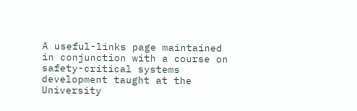A useful-links page maintained in conjunction with a course on safety-critical systems development taught at the University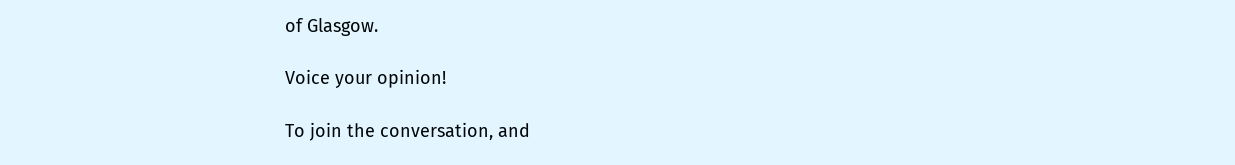of Glasgow.

Voice your opinion!

To join the conversation, and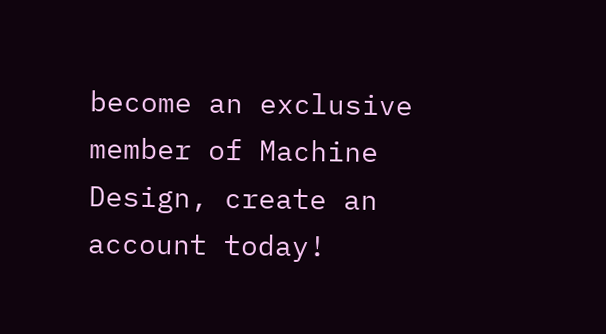become an exclusive member of Machine Design, create an account today!